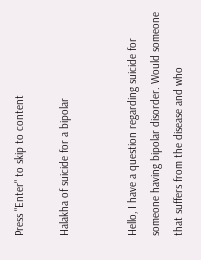Press "Enter" to skip to content

Halakha of suicide for a bipolar


Hello, I have a question regarding suicide for someone having bipolar disorder. Would someone that suffers from the disease and who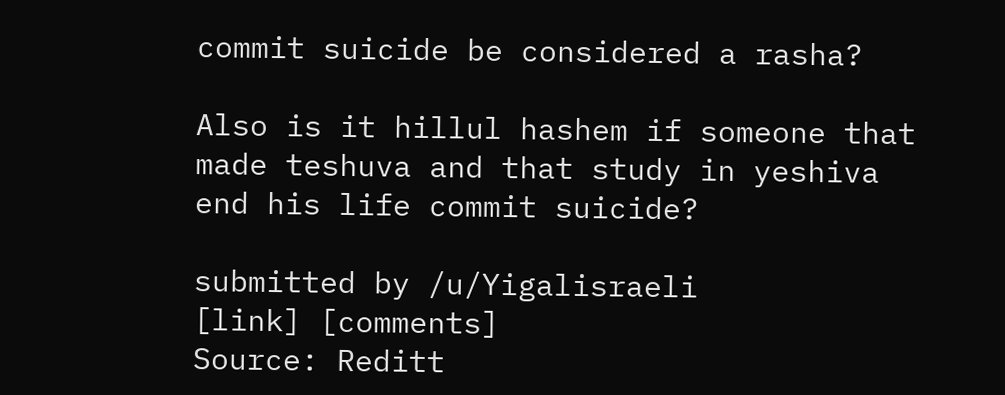commit suicide be considered a rasha?

Also is it hillul hashem if someone that made teshuva and that study in yeshiva end his life commit suicide?

submitted by /u/Yigalisraeli
[link] [comments]
Source: Reditt